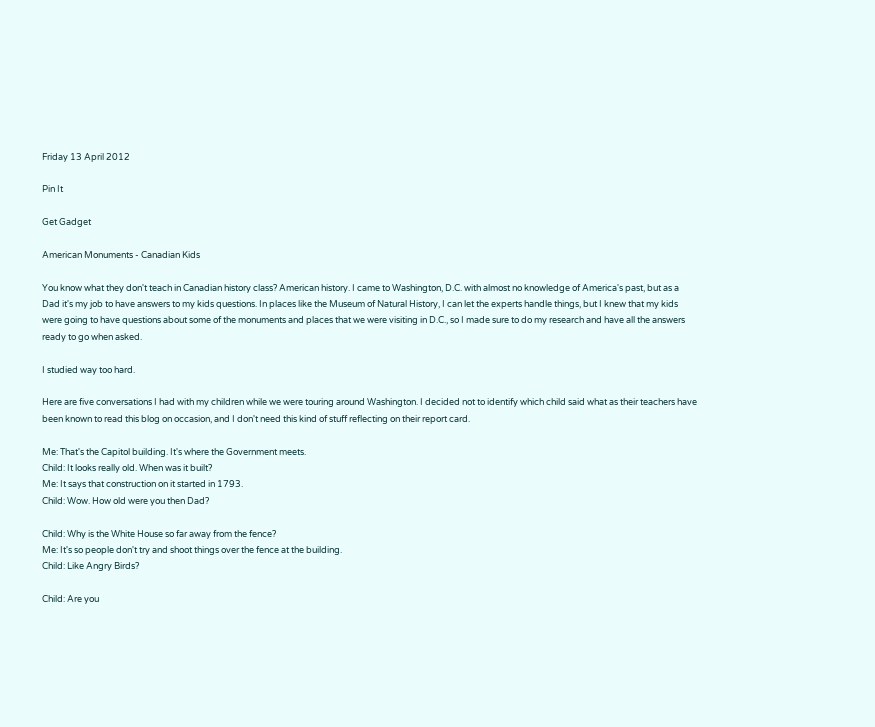Friday 13 April 2012

Pin It

Get Gadget

American Monuments - Canadian Kids

You know what they don't teach in Canadian history class? American history. I came to Washington, D.C. with almost no knowledge of America's past, but as a Dad it's my job to have answers to my kids questions. In places like the Museum of Natural History, I can let the experts handle things, but I knew that my kids were going to have questions about some of the monuments and places that we were visiting in D.C., so I made sure to do my research and have all the answers ready to go when asked.

I studied way too hard.

Here are five conversations I had with my children while we were touring around Washington. I decided not to identify which child said what as their teachers have been known to read this blog on occasion, and I don't need this kind of stuff reflecting on their report card.

Me: That's the Capitol building. It's where the Government meets.
Child: It looks really old. When was it built?
Me: It says that construction on it started in 1793.
Child: Wow. How old were you then Dad?

Child: Why is the White House so far away from the fence?
Me: It's so people don't try and shoot things over the fence at the building.
Child: Like Angry Birds?

Child: Are you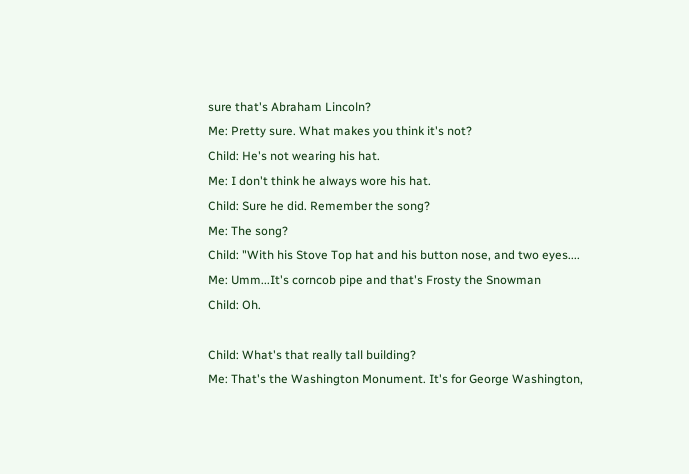sure that's Abraham Lincoln?
Me: Pretty sure. What makes you think it's not?
Child: He's not wearing his hat.
Me: I don't think he always wore his hat.
Child: Sure he did. Remember the song?
Me: The song?
Child: "With his Stove Top hat and his button nose, and two eyes....
Me: Umm...It's corncob pipe and that's Frosty the Snowman
Child: Oh.

Child: What's that really tall building?
Me: That's the Washington Monument. It's for George Washington,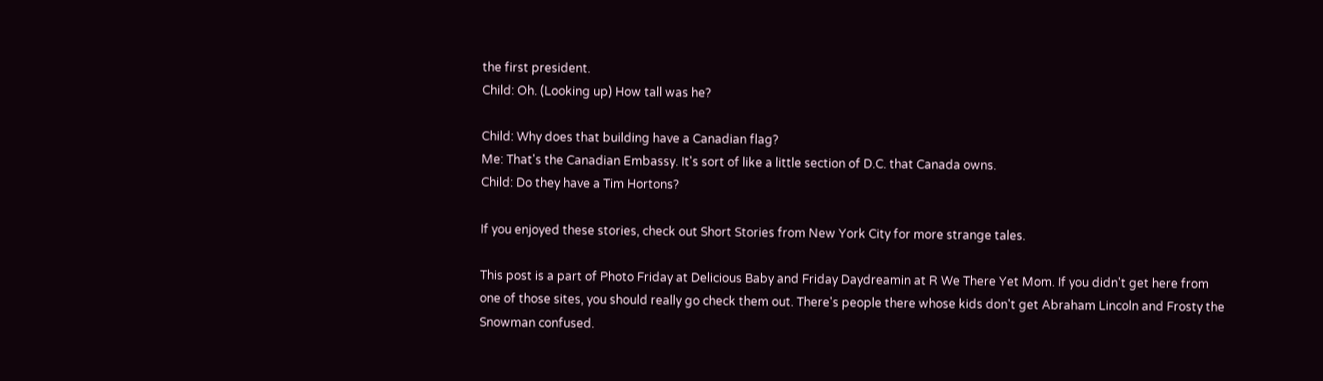the first president.
Child: Oh. (Looking up) How tall was he?

Child: Why does that building have a Canadian flag?
Me: That's the Canadian Embassy. It's sort of like a little section of D.C. that Canada owns.
Child: Do they have a Tim Hortons?

If you enjoyed these stories, check out Short Stories from New York City for more strange tales.

This post is a part of Photo Friday at Delicious Baby and Friday Daydreamin at R We There Yet Mom. If you didn't get here from one of those sites, you should really go check them out. There's people there whose kids don't get Abraham Lincoln and Frosty the Snowman confused.